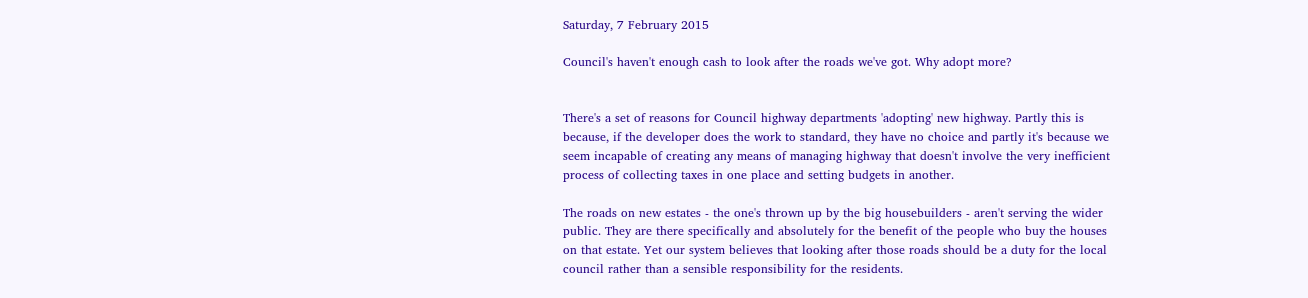Saturday, 7 February 2015

Council's haven't enough cash to look after the roads we've got. Why adopt more?


There's a set of reasons for Council highway departments 'adopting' new highway. Partly this is because, if the developer does the work to standard, they have no choice and partly it's because we seem incapable of creating any means of managing highway that doesn't involve the very inefficient process of collecting taxes in one place and setting budgets in another.

The roads on new estates - the one's thrown up by the big housebuilders - aren't serving the wider public. They are there specifically and absolutely for the benefit of the people who buy the houses on that estate. Yet our system believes that looking after those roads should be a duty for the local council rather than a sensible responsibility for the residents.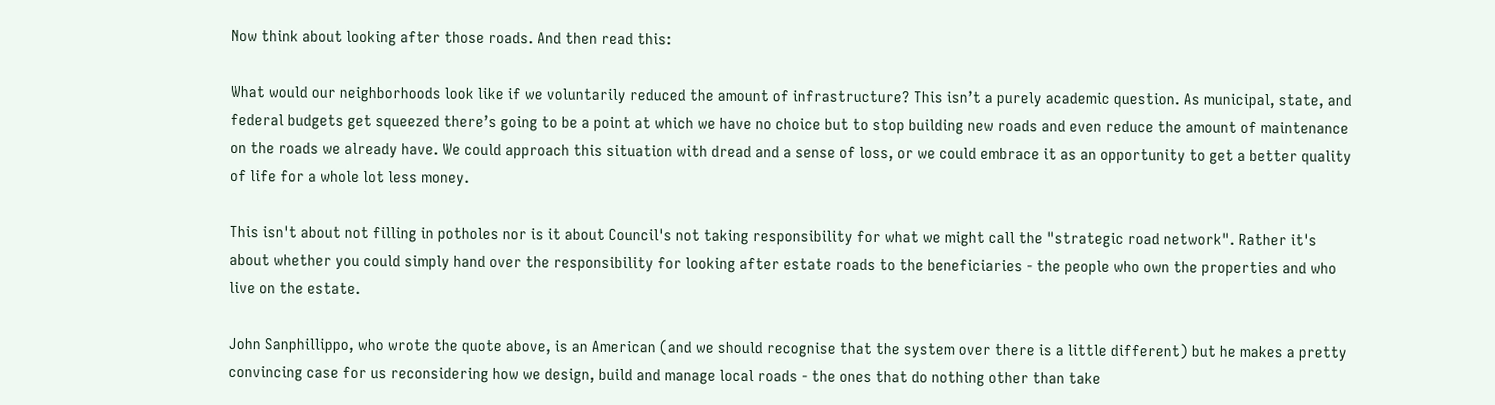Now think about looking after those roads. And then read this:

What would our neighborhoods look like if we voluntarily reduced the amount of infrastructure? This isn’t a purely academic question. As municipal, state, and federal budgets get squeezed there’s going to be a point at which we have no choice but to stop building new roads and even reduce the amount of maintenance on the roads we already have. We could approach this situation with dread and a sense of loss, or we could embrace it as an opportunity to get a better quality of life for a whole lot less money.

This isn't about not filling in potholes nor is it about Council's not taking responsibility for what we might call the "strategic road network". Rather it's about whether you could simply hand over the responsibility for looking after estate roads to the beneficiaries - the people who own the properties and who live on the estate.

John Sanphillippo, who wrote the quote above, is an American (and we should recognise that the system over there is a little different) but he makes a pretty convincing case for us reconsidering how we design, build and manage local roads - the ones that do nothing other than take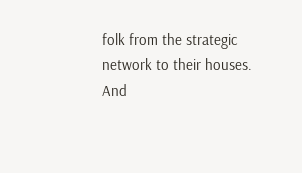folk from the strategic network to their houses. And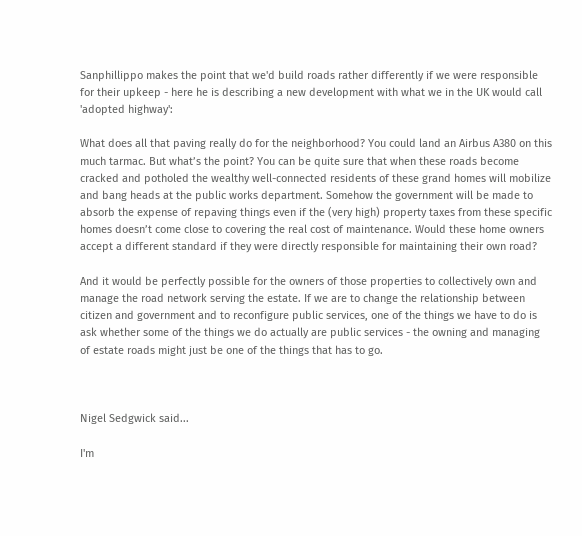Sanphillippo makes the point that we'd build roads rather differently if we were responsible for their upkeep - here he is describing a new development with what we in the UK would call 'adopted highway':

What does all that paving really do for the neighborhood? You could land an Airbus A380 on this much tarmac. But what’s the point? You can be quite sure that when these roads become cracked and potholed the wealthy well-connected residents of these grand homes will mobilize and bang heads at the public works department. Somehow the government will be made to absorb the expense of repaving things even if the (very high) property taxes from these specific homes doesn’t come close to covering the real cost of maintenance. Would these home owners accept a different standard if they were directly responsible for maintaining their own road?

And it would be perfectly possible for the owners of those properties to collectively own and manage the road network serving the estate. If we are to change the relationship between citizen and government and to reconfigure public services, one of the things we have to do is ask whether some of the things we do actually are public services - the owning and managing of estate roads might just be one of the things that has to go.



Nigel Sedgwick said...

I'm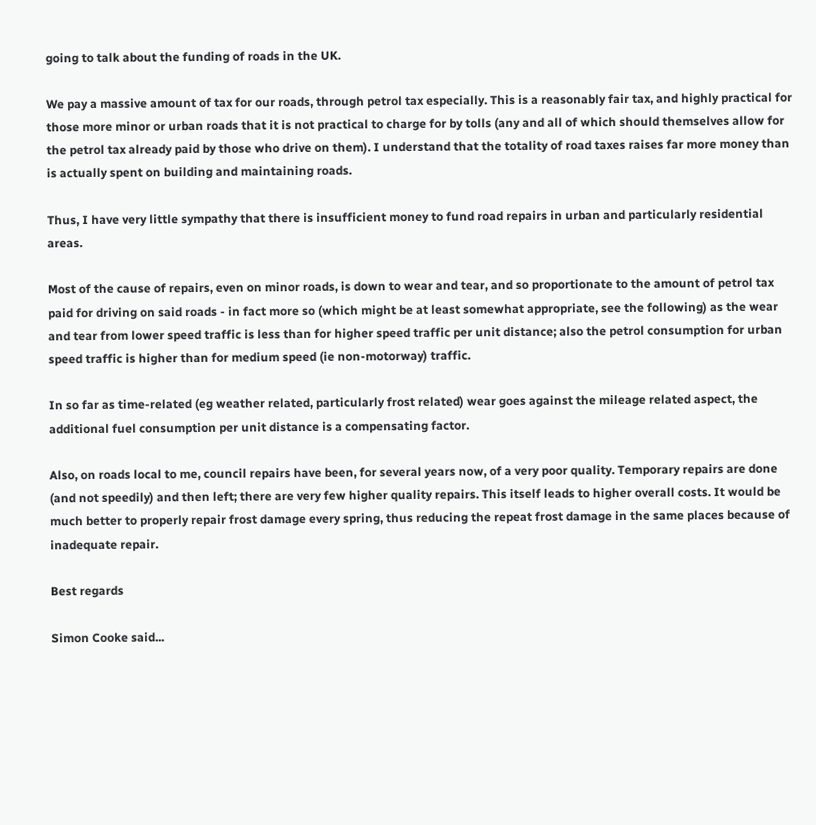going to talk about the funding of roads in the UK.

We pay a massive amount of tax for our roads, through petrol tax especially. This is a reasonably fair tax, and highly practical for those more minor or urban roads that it is not practical to charge for by tolls (any and all of which should themselves allow for the petrol tax already paid by those who drive on them). I understand that the totality of road taxes raises far more money than is actually spent on building and maintaining roads.

Thus, I have very little sympathy that there is insufficient money to fund road repairs in urban and particularly residential areas.

Most of the cause of repairs, even on minor roads, is down to wear and tear, and so proportionate to the amount of petrol tax paid for driving on said roads - in fact more so (which might be at least somewhat appropriate, see the following) as the wear and tear from lower speed traffic is less than for higher speed traffic per unit distance; also the petrol consumption for urban speed traffic is higher than for medium speed (ie non-motorway) traffic.

In so far as time-related (eg weather related, particularly frost related) wear goes against the mileage related aspect, the additional fuel consumption per unit distance is a compensating factor.

Also, on roads local to me, council repairs have been, for several years now, of a very poor quality. Temporary repairs are done (and not speedily) and then left; there are very few higher quality repairs. This itself leads to higher overall costs. It would be much better to properly repair frost damage every spring, thus reducing the repeat frost damage in the same places because of inadequate repair.

Best regards

Simon Cooke said...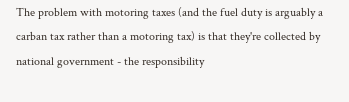The problem with motoring taxes (and the fuel duty is arguably a carban tax rather than a motoring tax) is that they're collected by national government - the responsibility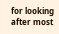for looking after most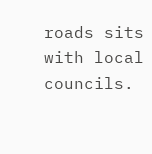roads sits with local councils.